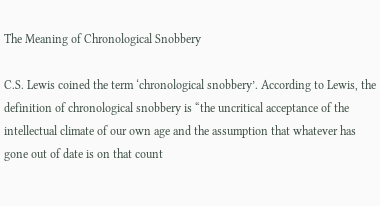The Meaning of Chronological Snobbery

C.S. Lewis coined the term ‘chronological snobbery’. According to Lewis, the definition of chronological snobbery is “the uncritical acceptance of the intellectual climate of our own age and the assumption that whatever has gone out of date is on that count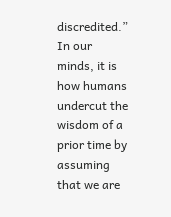discredited.” In our minds, it is how humans undercut the wisdom of a prior time by assuming that we are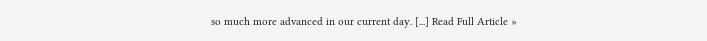so much more advanced in our current day. [...] Read Full Article »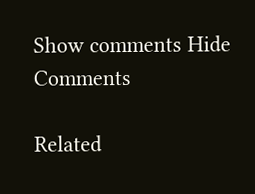Show comments Hide Comments

Related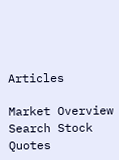Articles

Market Overview
Search Stock Quotes